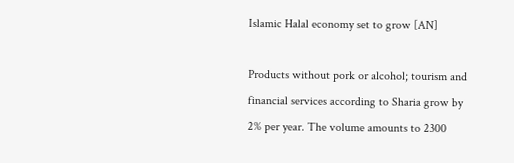Islamic Halal economy set to grow [AN]

Products without pork or alcohol; tourism and financial services according to Sharia grow by 2% per year. The volume amounts to 2300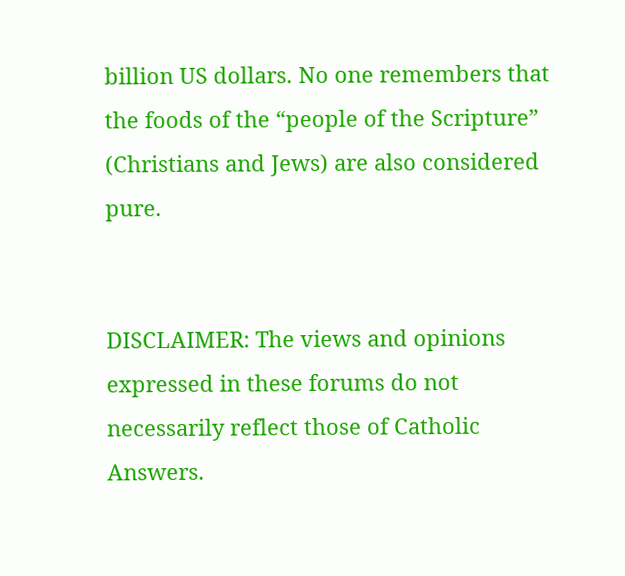billion US dollars. No one remembers that the foods of the “people of the Scripture” (Christians and Jews) are also considered pure.


DISCLAIMER: The views and opinions expressed in these forums do not necessarily reflect those of Catholic Answers.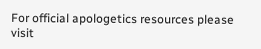For official apologetics resources please visit